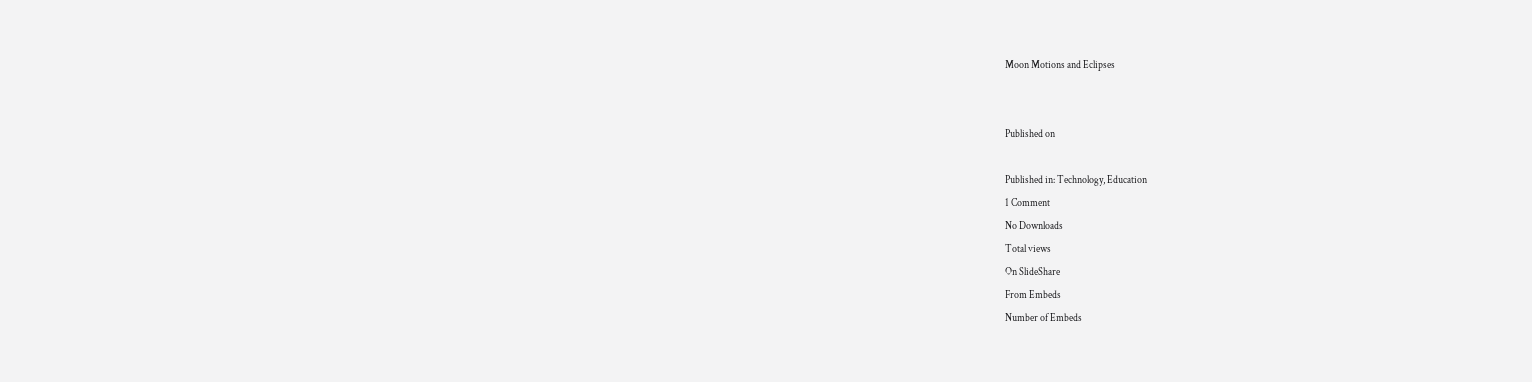Moon Motions and Eclipses


Published on

Published in: Technology, Education
1 Comment
No Downloads
Total views
On SlideShare
From Embeds
Number of Embeds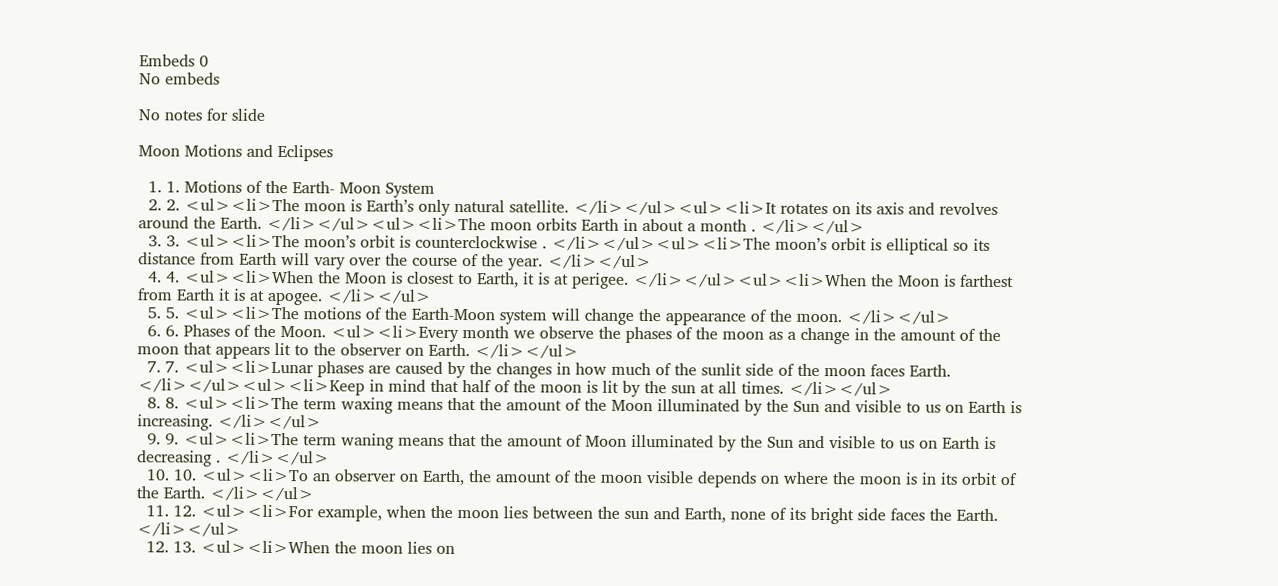Embeds 0
No embeds

No notes for slide

Moon Motions and Eclipses

  1. 1. Motions of the Earth- Moon System
  2. 2. <ul><li>The moon is Earth’s only natural satellite. </li></ul><ul><li>It rotates on its axis and revolves around the Earth. </li></ul><ul><li>The moon orbits Earth in about a month . </li></ul>
  3. 3. <ul><li>The moon’s orbit is counterclockwise . </li></ul><ul><li>The moon’s orbit is elliptical so its distance from Earth will vary over the course of the year. </li></ul>
  4. 4. <ul><li>When the Moon is closest to Earth, it is at perigee. </li></ul><ul><li>When the Moon is farthest from Earth it is at apogee. </li></ul>
  5. 5. <ul><li>The motions of the Earth-Moon system will change the appearance of the moon. </li></ul>
  6. 6. Phases of the Moon. <ul><li>Every month we observe the phases of the moon as a change in the amount of the moon that appears lit to the observer on Earth. </li></ul>
  7. 7. <ul><li>Lunar phases are caused by the changes in how much of the sunlit side of the moon faces Earth. </li></ul><ul><li>Keep in mind that half of the moon is lit by the sun at all times. </li></ul>
  8. 8. <ul><li>The term waxing means that the amount of the Moon illuminated by the Sun and visible to us on Earth is increasing. </li></ul>
  9. 9. <ul><li>The term waning means that the amount of Moon illuminated by the Sun and visible to us on Earth is decreasing . </li></ul>
  10. 10. <ul><li>To an observer on Earth, the amount of the moon visible depends on where the moon is in its orbit of the Earth. </li></ul>
  11. 12. <ul><li>For example, when the moon lies between the sun and Earth, none of its bright side faces the Earth. </li></ul>
  12. 13. <ul><li>When the moon lies on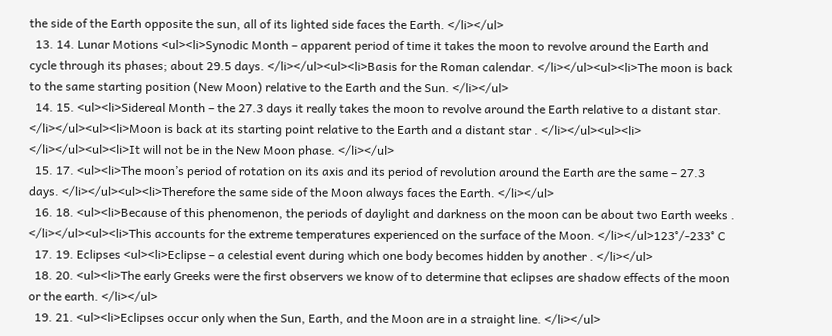the side of the Earth opposite the sun, all of its lighted side faces the Earth. </li></ul>
  13. 14. Lunar Motions <ul><li>Synodic Month – apparent period of time it takes the moon to revolve around the Earth and cycle through its phases; about 29.5 days. </li></ul><ul><li>Basis for the Roman calendar. </li></ul><ul><li>The moon is back to the same starting position (New Moon) relative to the Earth and the Sun. </li></ul>
  14. 15. <ul><li>Sidereal Month – the 27.3 days it really takes the moon to revolve around the Earth relative to a distant star. </li></ul><ul><li>Moon is back at its starting point relative to the Earth and a distant star . </li></ul><ul><li>  </li></ul><ul><li>It will not be in the New Moon phase. </li></ul>
  15. 17. <ul><li>The moon’s period of rotation on its axis and its period of revolution around the Earth are the same – 27.3 days. </li></ul><ul><li>Therefore the same side of the Moon always faces the Earth. </li></ul>
  16. 18. <ul><li>Because of this phenomenon, the periods of daylight and darkness on the moon can be about two Earth weeks . </li></ul><ul><li>This accounts for the extreme temperatures experienced on the surface of the Moon. </li></ul>123°/-233° C
  17. 19. Eclipses <ul><li>Eclipse – a celestial event during which one body becomes hidden by another . </li></ul>
  18. 20. <ul><li>The early Greeks were the first observers we know of to determine that eclipses are shadow effects of the moon or the earth. </li></ul>
  19. 21. <ul><li>Eclipses occur only when the Sun, Earth, and the Moon are in a straight line. </li></ul>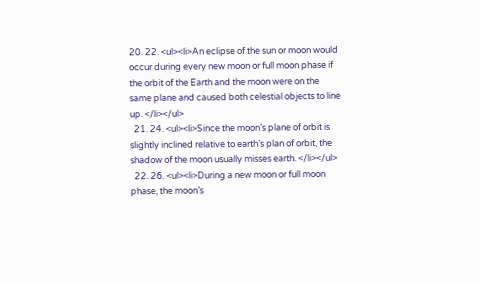20. 22. <ul><li>An eclipse of the sun or moon would occur during every new moon or full moon phase if the orbit of the Earth and the moon were on the same plane and caused both celestial objects to line up. </li></ul>
  21. 24. <ul><li>Since the moon’s plane of orbit is slightly inclined relative to earth’s plan of orbit, the shadow of the moon usually misses earth. </li></ul>
  22. 26. <ul><li>During a new moon or full moon phase, the moon’s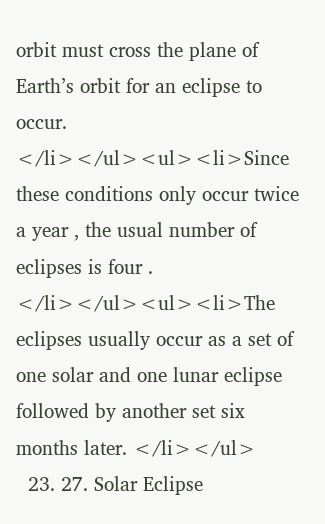orbit must cross the plane of Earth’s orbit for an eclipse to occur. </li></ul><ul><li>Since these conditions only occur twice a year , the usual number of eclipses is four . </li></ul><ul><li>The eclipses usually occur as a set of one solar and one lunar eclipse followed by another set six months later. </li></ul>
  23. 27. Solar Eclipse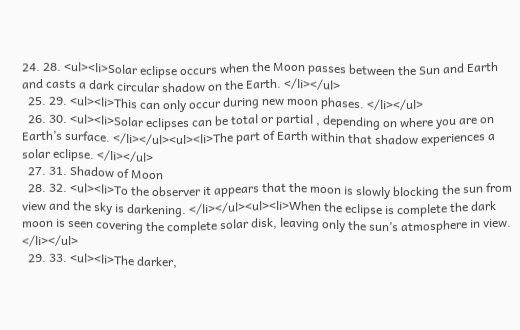24. 28. <ul><li>Solar eclipse occurs when the Moon passes between the Sun and Earth and casts a dark circular shadow on the Earth. </li></ul>
  25. 29. <ul><li>This can only occur during new moon phases. </li></ul>
  26. 30. <ul><li>Solar eclipses can be total or partial , depending on where you are on Earth’s surface. </li></ul><ul><li>The part of Earth within that shadow experiences a solar eclipse. </li></ul>
  27. 31. Shadow of Moon
  28. 32. <ul><li>To the observer it appears that the moon is slowly blocking the sun from view and the sky is darkening. </li></ul><ul><li>When the eclipse is complete the dark moon is seen covering the complete solar disk, leaving only the sun’s atmosphere in view. </li></ul>
  29. 33. <ul><li>The darker,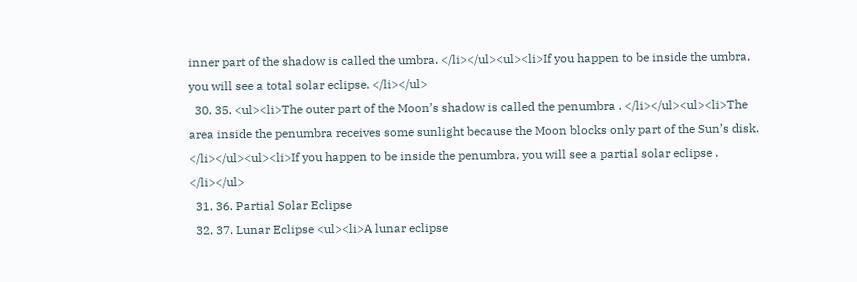inner part of the shadow is called the umbra. </li></ul><ul><li>If you happen to be inside the umbra, you will see a total solar eclipse. </li></ul>
  30. 35. <ul><li>The outer part of the Moon’s shadow is called the penumbra . </li></ul><ul><li>The area inside the penumbra receives some sunlight because the Moon blocks only part of the Sun’s disk. </li></ul><ul><li>If you happen to be inside the penumbra, you will see a partial solar eclipse . </li></ul>
  31. 36. Partial Solar Eclipse
  32. 37. Lunar Eclipse <ul><li>A lunar eclipse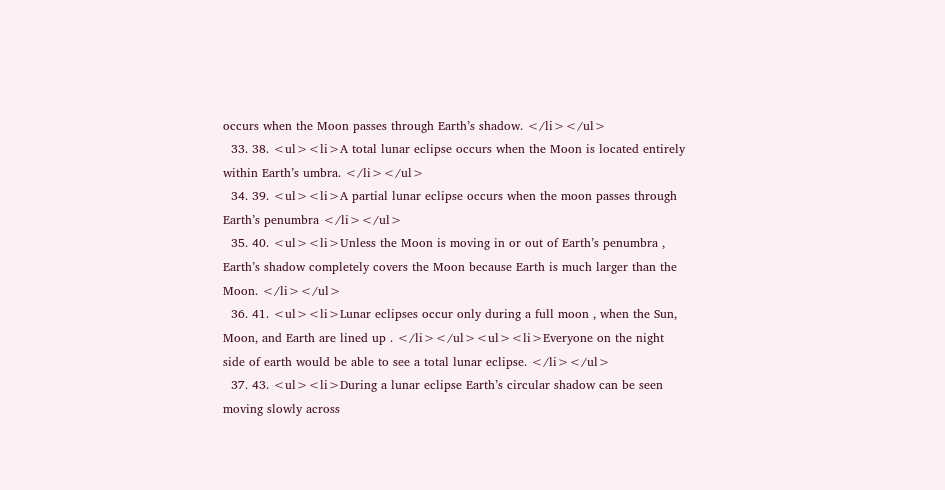occurs when the Moon passes through Earth’s shadow. </li></ul>
  33. 38. <ul><li>A total lunar eclipse occurs when the Moon is located entirely within Earth’s umbra. </li></ul>
  34. 39. <ul><li>A partial lunar eclipse occurs when the moon passes through Earth’s penumbra </li></ul>
  35. 40. <ul><li>Unless the Moon is moving in or out of Earth’s penumbra , Earth’s shadow completely covers the Moon because Earth is much larger than the Moon. </li></ul>
  36. 41. <ul><li>Lunar eclipses occur only during a full moon , when the Sun, Moon, and Earth are lined up . </li></ul><ul><li>Everyone on the night side of earth would be able to see a total lunar eclipse. </li></ul>
  37. 43. <ul><li>During a lunar eclipse Earth’s circular shadow can be seen moving slowly across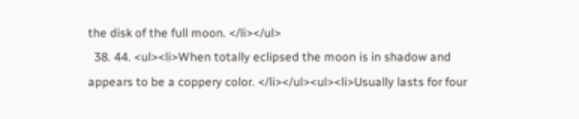the disk of the full moon. </li></ul>
  38. 44. <ul><li>When totally eclipsed the moon is in shadow and appears to be a coppery color. </li></ul><ul><li>Usually lasts for four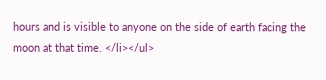hours and is visible to anyone on the side of earth facing the moon at that time. </li></ul>